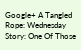Google+ A Tangled Rope: Wednesday Story: One Of Those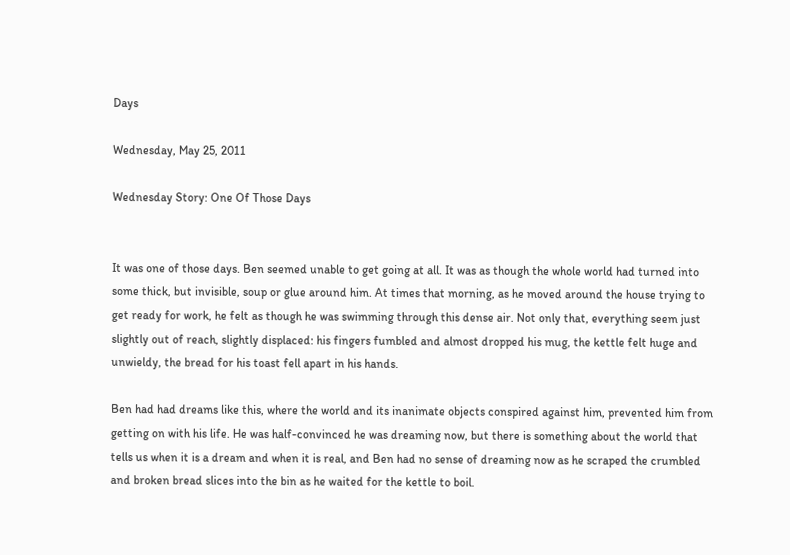Days

Wednesday, May 25, 2011

Wednesday Story: One Of Those Days


It was one of those days. Ben seemed unable to get going at all. It was as though the whole world had turned into some thick, but invisible, soup or glue around him. At times that morning, as he moved around the house trying to get ready for work, he felt as though he was swimming through this dense air. Not only that, everything seem just slightly out of reach, slightly displaced: his fingers fumbled and almost dropped his mug, the kettle felt huge and unwieldy, the bread for his toast fell apart in his hands.

Ben had had dreams like this, where the world and its inanimate objects conspired against him, prevented him from getting on with his life. He was half-convinced he was dreaming now, but there is something about the world that tells us when it is a dream and when it is real, and Ben had no sense of dreaming now as he scraped the crumbled and broken bread slices into the bin as he waited for the kettle to boil.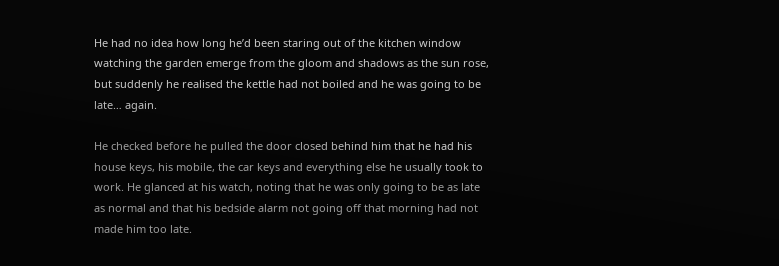He had no idea how long he’d been staring out of the kitchen window watching the garden emerge from the gloom and shadows as the sun rose, but suddenly he realised the kettle had not boiled and he was going to be late… again.

He checked before he pulled the door closed behind him that he had his house keys, his mobile, the car keys and everything else he usually took to work. He glanced at his watch, noting that he was only going to be as late as normal and that his bedside alarm not going off that morning had not made him too late.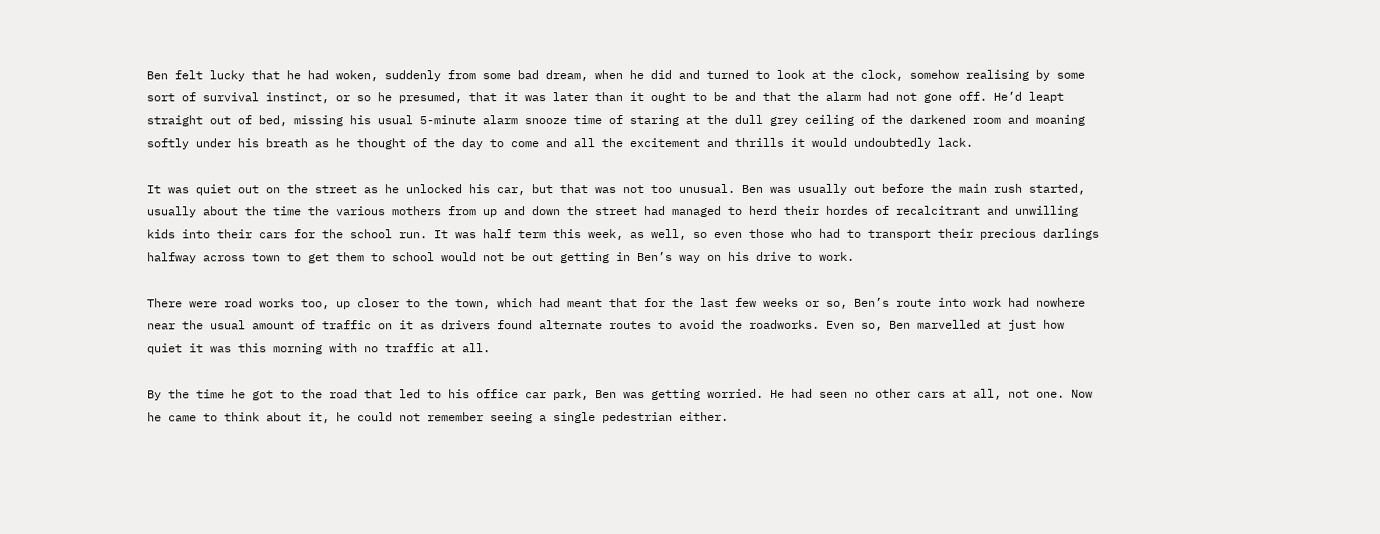Ben felt lucky that he had woken, suddenly from some bad dream, when he did and turned to look at the clock, somehow realising by some sort of survival instinct, or so he presumed, that it was later than it ought to be and that the alarm had not gone off. He’d leapt straight out of bed, missing his usual 5-minute alarm snooze time of staring at the dull grey ceiling of the darkened room and moaning softly under his breath as he thought of the day to come and all the excitement and thrills it would undoubtedly lack.

It was quiet out on the street as he unlocked his car, but that was not too unusual. Ben was usually out before the main rush started, usually about the time the various mothers from up and down the street had managed to herd their hordes of recalcitrant and unwilling kids into their cars for the school run. It was half term this week, as well, so even those who had to transport their precious darlings halfway across town to get them to school would not be out getting in Ben’s way on his drive to work.

There were road works too, up closer to the town, which had meant that for the last few weeks or so, Ben’s route into work had nowhere near the usual amount of traffic on it as drivers found alternate routes to avoid the roadworks. Even so, Ben marvelled at just how quiet it was this morning with no traffic at all.

By the time he got to the road that led to his office car park, Ben was getting worried. He had seen no other cars at all, not one. Now he came to think about it, he could not remember seeing a single pedestrian either.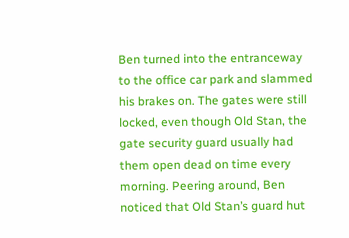Ben turned into the entranceway to the office car park and slammed his brakes on. The gates were still locked, even though Old Stan, the gate security guard usually had them open dead on time every morning. Peering around, Ben noticed that Old Stan’s guard hut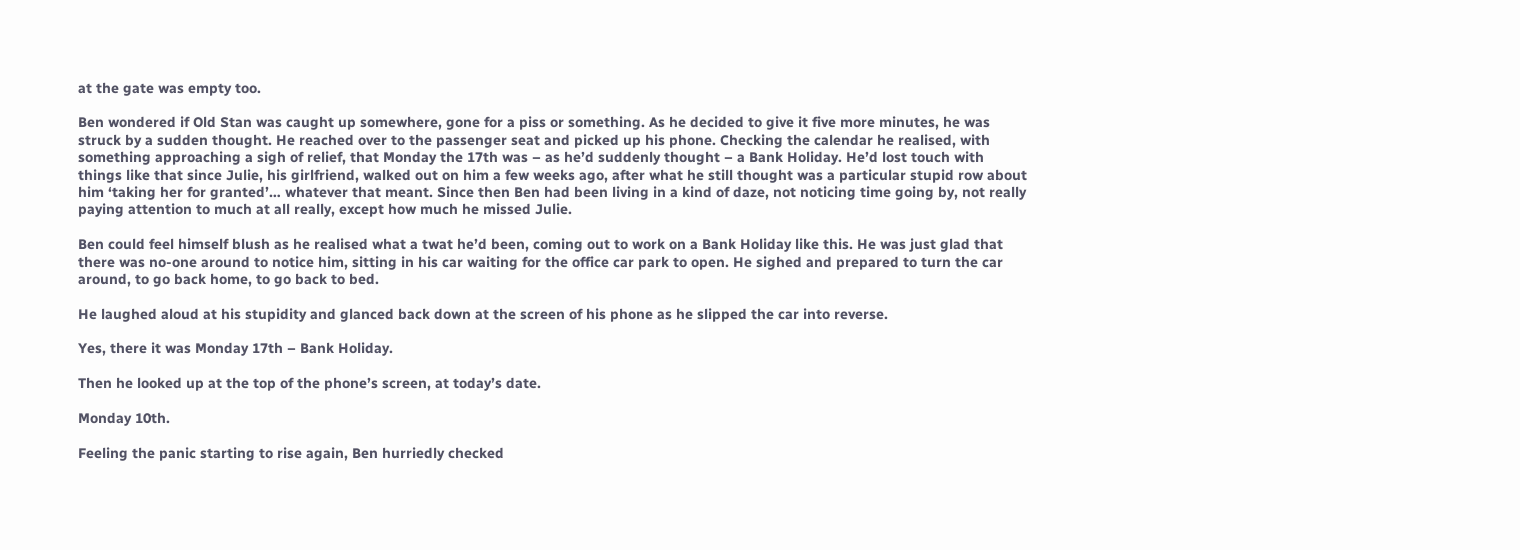at the gate was empty too.

Ben wondered if Old Stan was caught up somewhere, gone for a piss or something. As he decided to give it five more minutes, he was struck by a sudden thought. He reached over to the passenger seat and picked up his phone. Checking the calendar he realised, with something approaching a sigh of relief, that Monday the 17th was – as he’d suddenly thought – a Bank Holiday. He’d lost touch with things like that since Julie, his girlfriend, walked out on him a few weeks ago, after what he still thought was a particular stupid row about him ‘taking her for granted’… whatever that meant. Since then Ben had been living in a kind of daze, not noticing time going by, not really paying attention to much at all really, except how much he missed Julie.

Ben could feel himself blush as he realised what a twat he’d been, coming out to work on a Bank Holiday like this. He was just glad that there was no-one around to notice him, sitting in his car waiting for the office car park to open. He sighed and prepared to turn the car around, to go back home, to go back to bed.

He laughed aloud at his stupidity and glanced back down at the screen of his phone as he slipped the car into reverse.

Yes, there it was Monday 17th – Bank Holiday.

Then he looked up at the top of the phone’s screen, at today’s date.

Monday 10th.

Feeling the panic starting to rise again, Ben hurriedly checked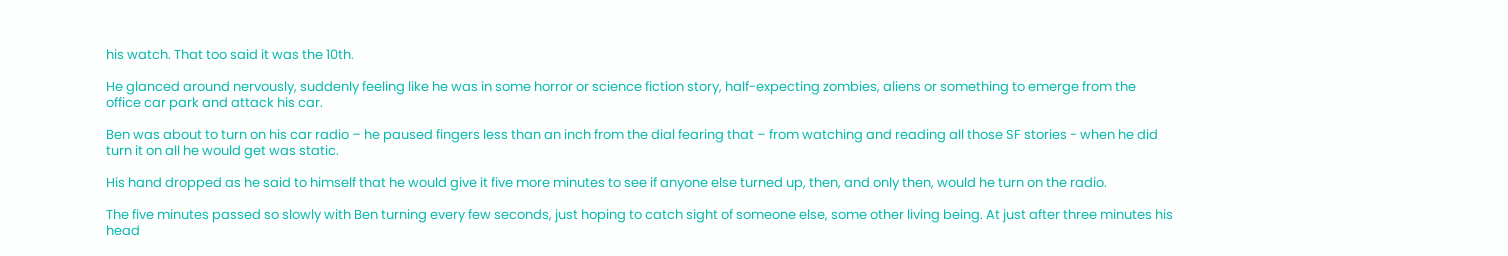his watch. That too said it was the 10th.

He glanced around nervously, suddenly feeling like he was in some horror or science fiction story, half-expecting zombies, aliens or something to emerge from the office car park and attack his car.

Ben was about to turn on his car radio – he paused fingers less than an inch from the dial fearing that – from watching and reading all those SF stories - when he did turn it on all he would get was static.

His hand dropped as he said to himself that he would give it five more minutes to see if anyone else turned up, then, and only then, would he turn on the radio.

The five minutes passed so slowly with Ben turning every few seconds, just hoping to catch sight of someone else, some other living being. At just after three minutes his head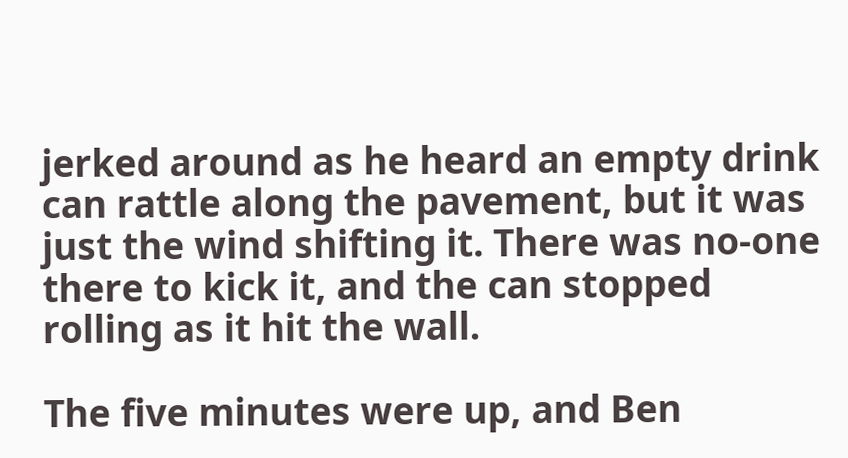jerked around as he heard an empty drink can rattle along the pavement, but it was just the wind shifting it. There was no-one there to kick it, and the can stopped rolling as it hit the wall.

The five minutes were up, and Ben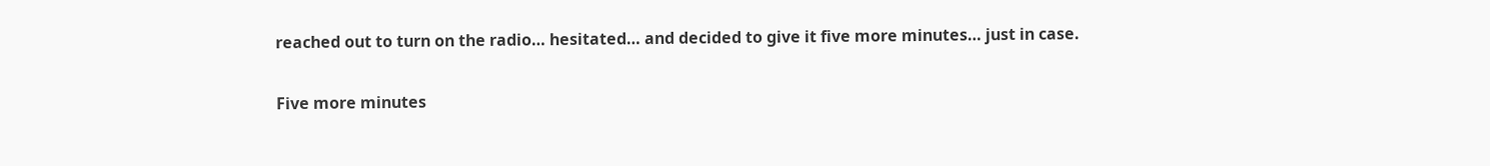reached out to turn on the radio… hesitated… and decided to give it five more minutes… just in case.

Five more minutes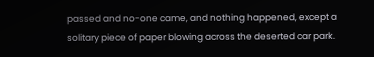passed and no-one came, and nothing happened, except a solitary piece of paper blowing across the deserted car park.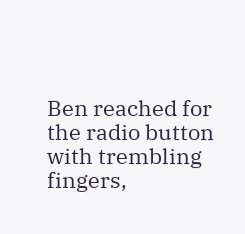Ben reached for the radio button with trembling fingers,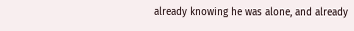already knowing he was alone, and already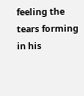feeling the tears forming in his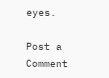eyes.

Post a Comment